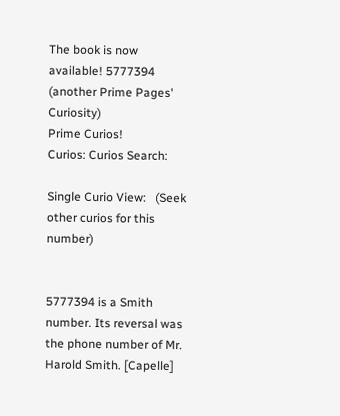The book is now available! 5777394
(another Prime Pages' Curiosity)
Prime Curios!
Curios: Curios Search:

Single Curio View:   (Seek other curios for this number)


5777394 is a Smith number. Its reversal was the phone number of Mr. Harold Smith. [Capelle]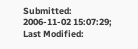Submitted: 2006-11-02 15:07:29;   Last Modified: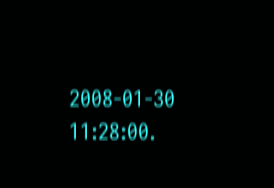2008-01-30 11:28:00.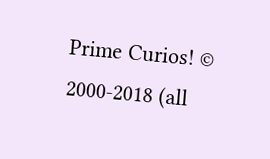Prime Curios! © 2000-2018 (all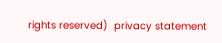rights reserved)  privacy statement